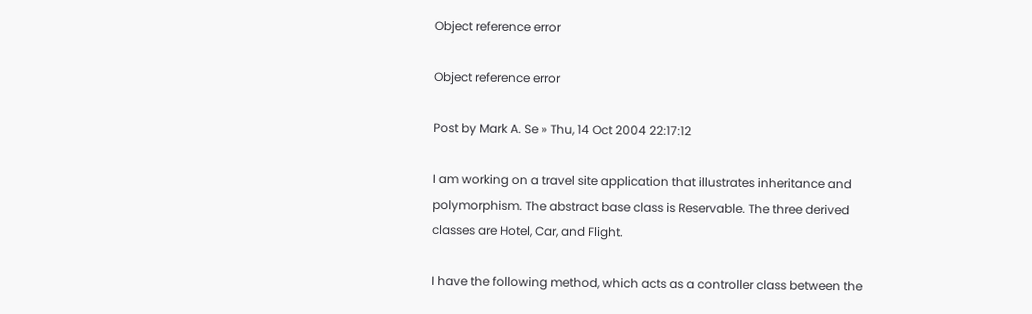Object reference error

Object reference error

Post by Mark A. Se » Thu, 14 Oct 2004 22:17:12

I am working on a travel site application that illustrates inheritance and
polymorphism. The abstract base class is Reservable. The three derived
classes are Hotel, Car, and Flight.

I have the following method, which acts as a controller class between the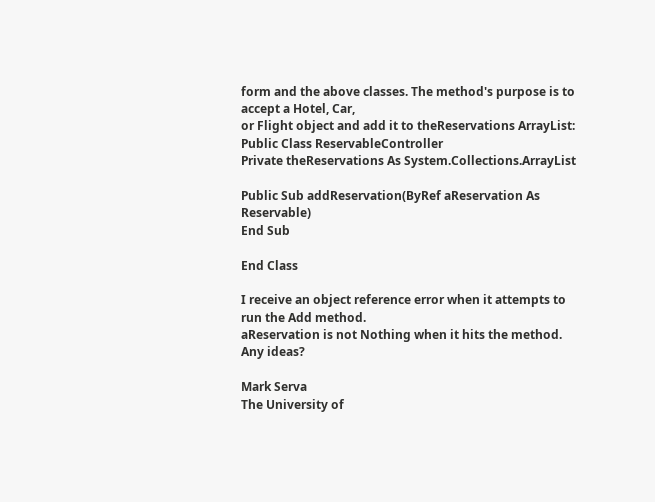form and the above classes. The method's purpose is to accept a Hotel, Car,
or Flight object and add it to theReservations ArrayList:
Public Class ReservableController
Private theReservations As System.Collections.ArrayList

Public Sub addReservation(ByRef aReservation As Reservable)
End Sub

End Class

I receive an object reference error when it attempts to run the Add method.
aReservation is not Nothing when it hits the method. Any ideas?

Mark Serva
The University of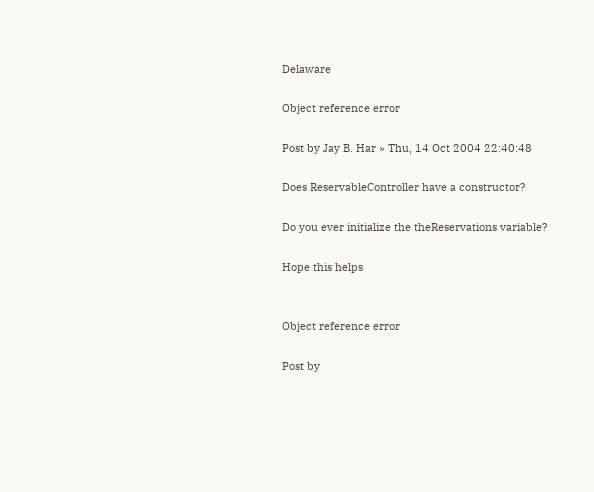Delaware

Object reference error

Post by Jay B. Har » Thu, 14 Oct 2004 22:40:48

Does ReservableController have a constructor?

Do you ever initialize the theReservations variable?

Hope this helps


Object reference error

Post by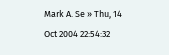Mark A. Se » Thu, 14 Oct 2004 22:54:32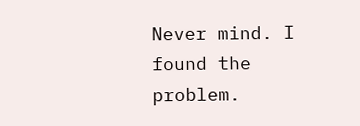Never mind. I found the problem.